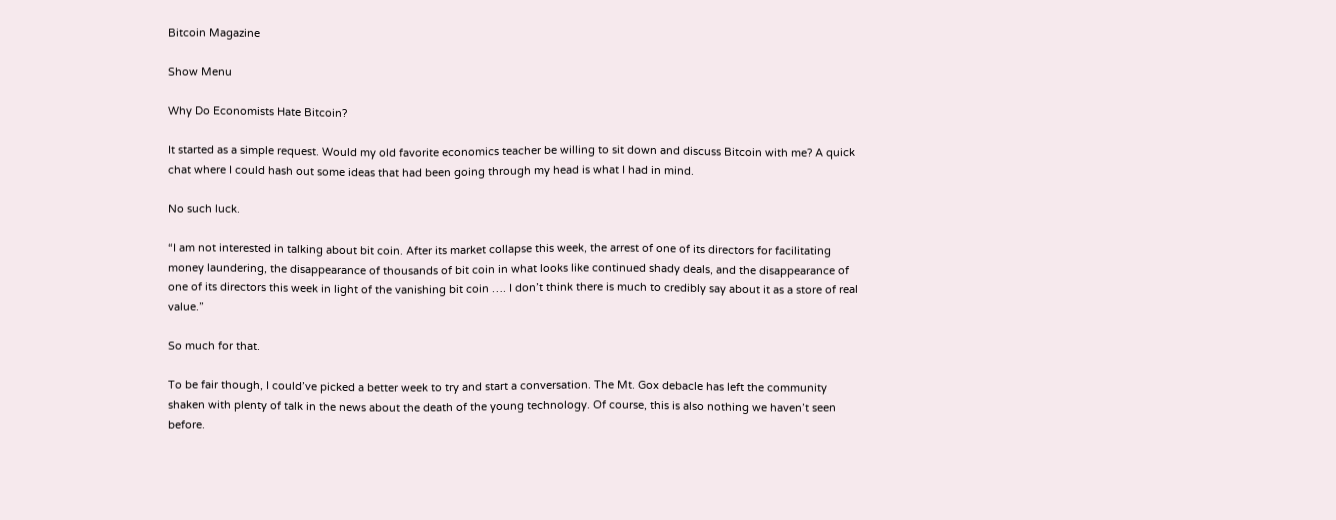Bitcoin Magazine

Show Menu

Why Do Economists Hate Bitcoin?

It started as a simple request. Would my old favorite economics teacher be willing to sit down and discuss Bitcoin with me? A quick chat where I could hash out some ideas that had been going through my head is what I had in mind.

No such luck.

“I am not interested in talking about bit coin. After its market collapse this week, the arrest of one of its directors for facilitating money laundering, the disappearance of thousands of bit coin in what looks like continued shady deals, and the disappearance of one of its directors this week in light of the vanishing bit coin …. I don’t think there is much to credibly say about it as a store of real value.”

So much for that.

To be fair though, I could’ve picked a better week to try and start a conversation. The Mt. Gox debacle has left the community shaken with plenty of talk in the news about the death of the young technology. Of course, this is also nothing we haven’t seen before.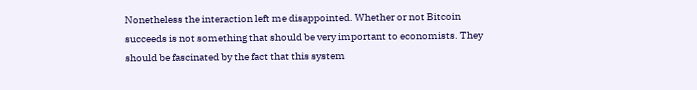Nonetheless the interaction left me disappointed. Whether or not Bitcoin succeeds is not something that should be very important to economists. They should be fascinated by the fact that this system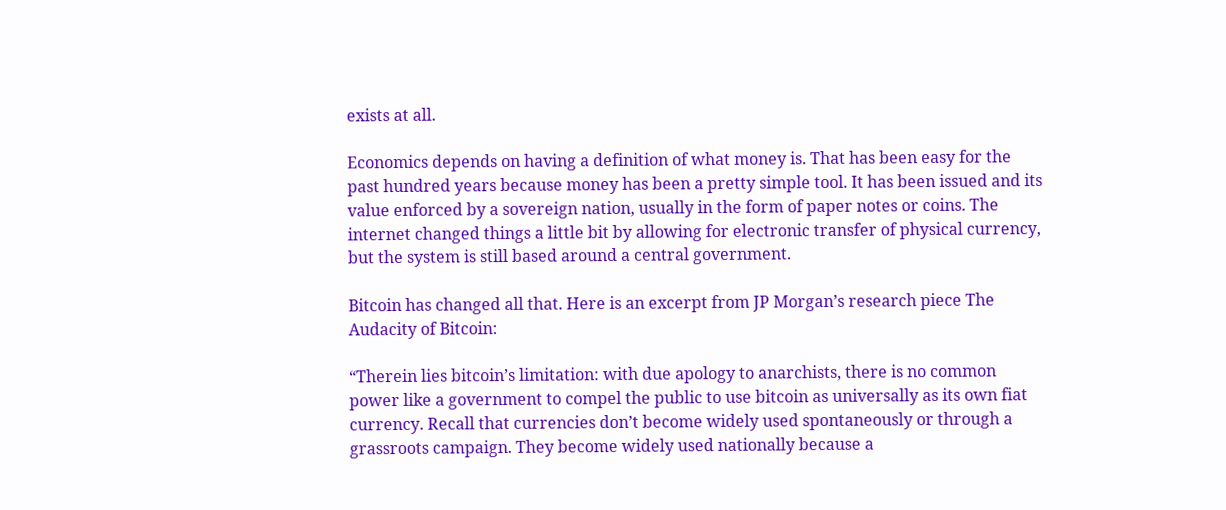exists at all.

Economics depends on having a definition of what money is. That has been easy for the past hundred years because money has been a pretty simple tool. It has been issued and its value enforced by a sovereign nation, usually in the form of paper notes or coins. The internet changed things a little bit by allowing for electronic transfer of physical currency, but the system is still based around a central government.

Bitcoin has changed all that. Here is an excerpt from JP Morgan’s research piece The Audacity of Bitcoin:

“Therein lies bitcoin’s limitation: with due apology to anarchists, there is no common power like a government to compel the public to use bitcoin as universally as its own fiat currency. Recall that currencies don’t become widely used spontaneously or through a grassroots campaign. They become widely used nationally because a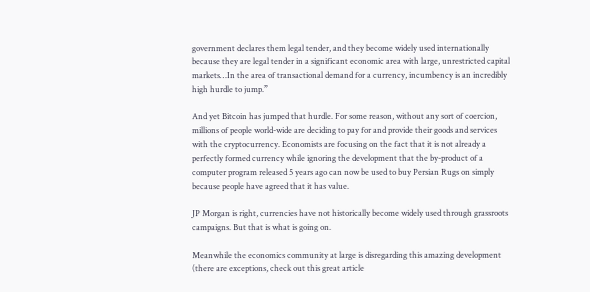government declares them legal tender, and they become widely used internationally because they are legal tender in a significant economic area with large, unrestricted capital markets…In the area of transactional demand for a currency, incumbency is an incredibly high hurdle to jump.”

And yet Bitcoin has jumped that hurdle. For some reason, without any sort of coercion, millions of people world-wide are deciding to pay for and provide their goods and services with the cryptocurrency. Economists are focusing on the fact that it is not already a perfectly formed currency while ignoring the development that the by-product of a computer program released 5 years ago can now be used to buy Persian Rugs on simply because people have agreed that it has value.

JP Morgan is right, currencies have not historically become widely used through grassroots campaigns. But that is what is going on.

Meanwhile the economics community at large is disregarding this amazing development (there are exceptions, check out this great article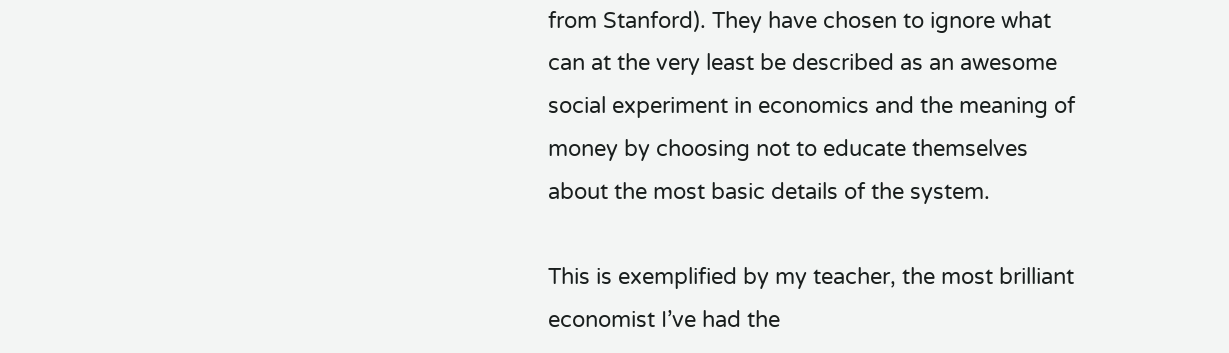from Stanford). They have chosen to ignore what can at the very least be described as an awesome social experiment in economics and the meaning of money by choosing not to educate themselves about the most basic details of the system.

This is exemplified by my teacher, the most brilliant economist I’ve had the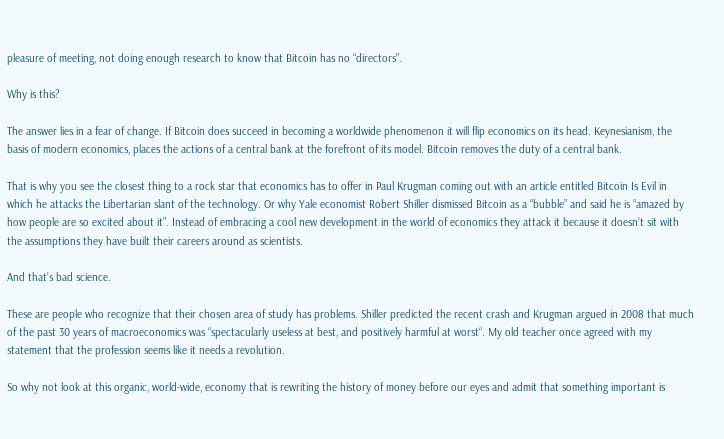pleasure of meeting, not doing enough research to know that Bitcoin has no “directors”.

Why is this?

The answer lies in a fear of change. If Bitcoin does succeed in becoming a worldwide phenomenon it will flip economics on its head. Keynesianism, the basis of modern economics, places the actions of a central bank at the forefront of its model. Bitcoin removes the duty of a central bank.

That is why you see the closest thing to a rock star that economics has to offer in Paul Krugman coming out with an article entitled Bitcoin Is Evil in which he attacks the Libertarian slant of the technology. Or why Yale economist Robert Shiller dismissed Bitcoin as a “bubble” and said he is “amazed by how people are so excited about it”. Instead of embracing a cool new development in the world of economics they attack it because it doesn’t sit with the assumptions they have built their careers around as scientists.

And that’s bad science.

These are people who recognize that their chosen area of study has problems. Shiller predicted the recent crash and Krugman argued in 2008 that much of the past 30 years of macroeconomics was “spectacularly useless at best, and positively harmful at worst“. My old teacher once agreed with my statement that the profession seems like it needs a revolution.

So why not look at this organic, world-wide, economy that is rewriting the history of money before our eyes and admit that something important is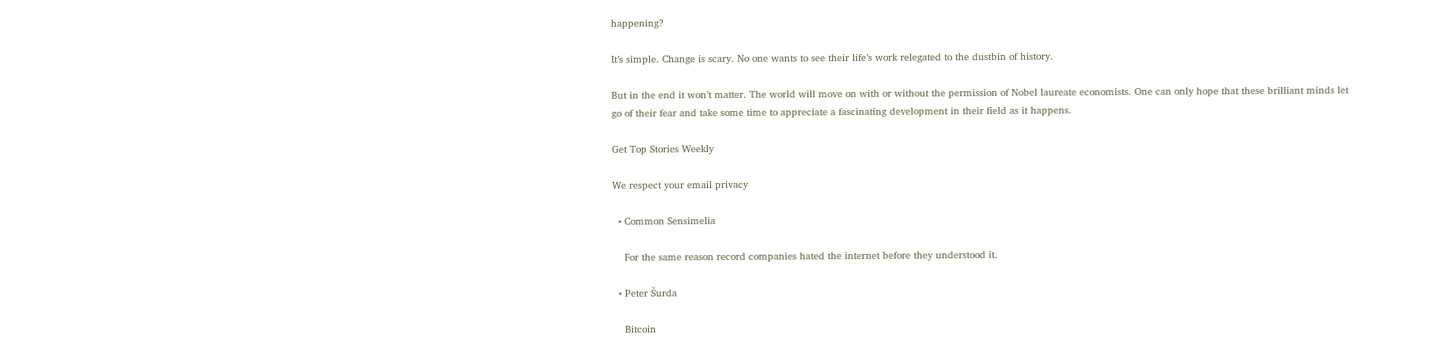happening?

It’s simple. Change is scary. No one wants to see their life’s work relegated to the dustbin of history.

But in the end it won’t matter. The world will move on with or without the permission of Nobel laureate economists. One can only hope that these brilliant minds let go of their fear and take some time to appreciate a fascinating development in their field as it happens.

Get Top Stories Weekly

We respect your email privacy

  • Common Sensimelia

    For the same reason record companies hated the internet before they understood it.

  • Peter Šurda

    Bitcoin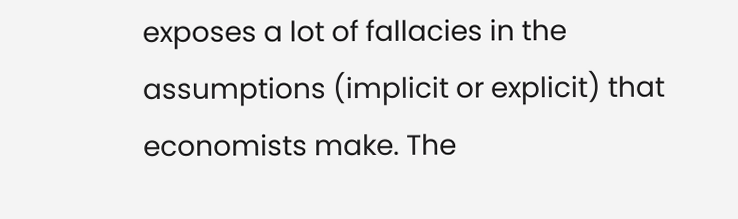exposes a lot of fallacies in the assumptions (implicit or explicit) that economists make. The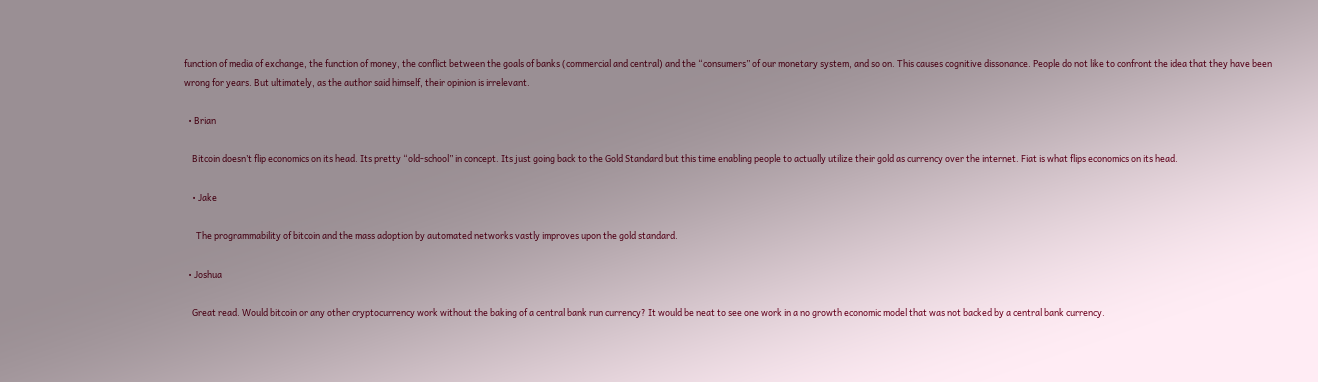function of media of exchange, the function of money, the conflict between the goals of banks (commercial and central) and the “consumers” of our monetary system, and so on. This causes cognitive dissonance. People do not like to confront the idea that they have been wrong for years. But ultimately, as the author said himself, their opinion is irrelevant.

  • Brian

    Bitcoin doesn’t flip economics on its head. Its pretty “old-school” in concept. Its just going back to the Gold Standard but this time enabling people to actually utilize their gold as currency over the internet. Fiat is what flips economics on its head.

    • Jake

      The programmability of bitcoin and the mass adoption by automated networks vastly improves upon the gold standard.

  • Joshua

    Great read. Would bitcoin or any other cryptocurrency work without the baking of a central bank run currency? It would be neat to see one work in a no growth economic model that was not backed by a central bank currency.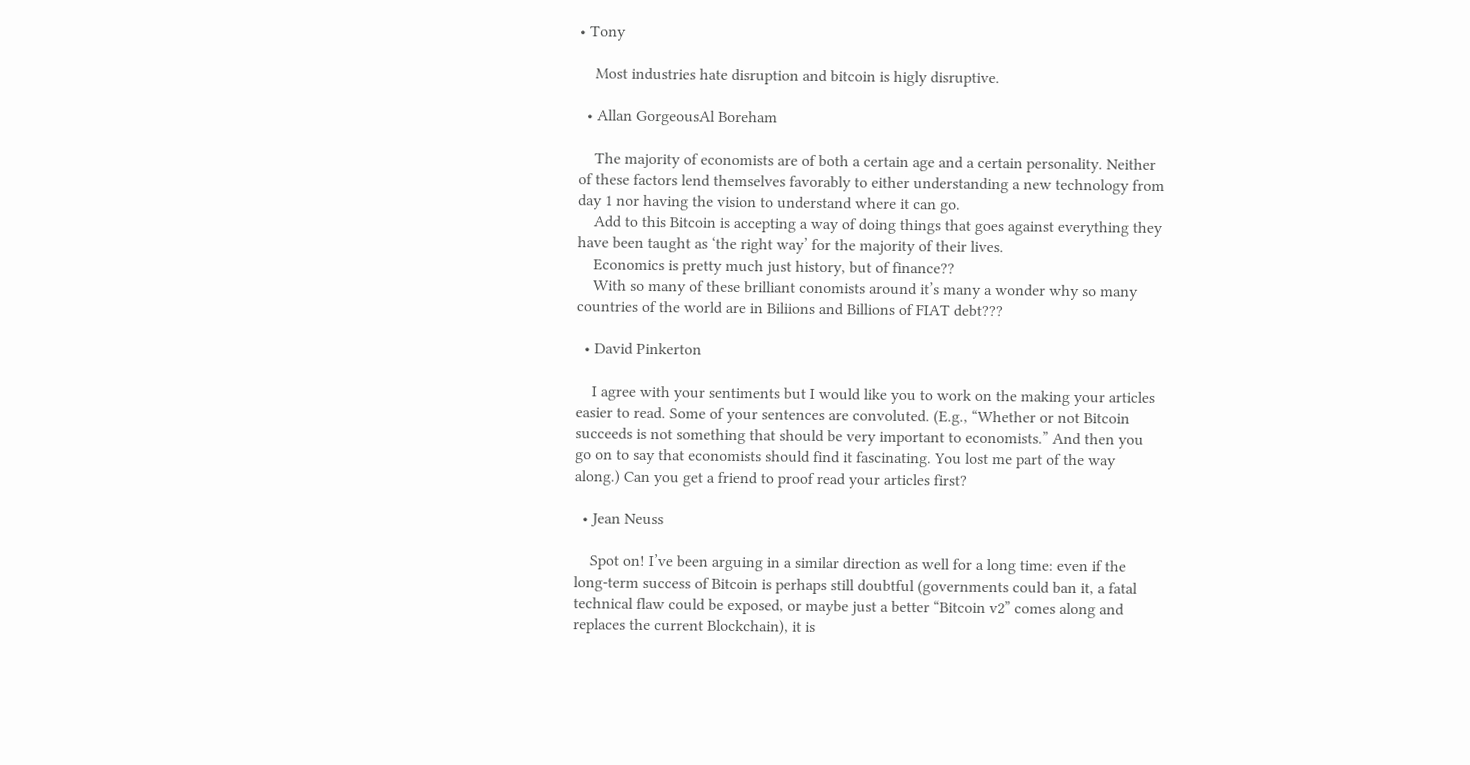• Tony

    Most industries hate disruption and bitcoin is higly disruptive.

  • Allan GorgeousAl Boreham

    The majority of economists are of both a certain age and a certain personality. Neither of these factors lend themselves favorably to either understanding a new technology from day 1 nor having the vision to understand where it can go.
    Add to this Bitcoin is accepting a way of doing things that goes against everything they have been taught as ‘the right way’ for the majority of their lives.
    Economics is pretty much just history, but of finance??
    With so many of these brilliant conomists around it’s many a wonder why so many countries of the world are in Biliions and Billions of FIAT debt???

  • David Pinkerton

    I agree with your sentiments but I would like you to work on the making your articles easier to read. Some of your sentences are convoluted. (E.g., “Whether or not Bitcoin succeeds is not something that should be very important to economists.” And then you go on to say that economists should find it fascinating. You lost me part of the way along.) Can you get a friend to proof read your articles first?

  • Jean Neuss

    Spot on! I’ve been arguing in a similar direction as well for a long time: even if the long-term success of Bitcoin is perhaps still doubtful (governments could ban it, a fatal technical flaw could be exposed, or maybe just a better “Bitcoin v2” comes along and replaces the current Blockchain), it is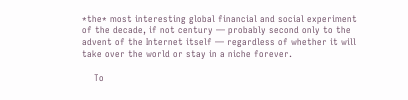*the* most interesting global financial and social experiment of the decade, if not century — probably second only to the advent of the Internet itself — regardless of whether it will take over the world or stay in a niche forever.

    To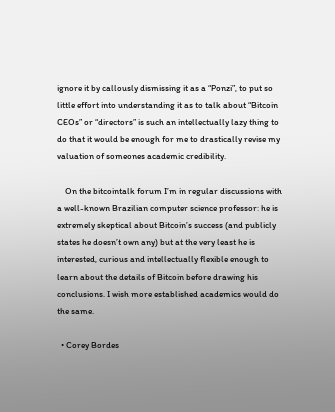ignore it by callously dismissing it as a “Ponzi”, to put so little effort into understanding it as to talk about “Bitcoin CEOs” or “directors” is such an intellectually lazy thing to do that it would be enough for me to drastically revise my valuation of someones academic credibility.

    On the bitcointalk forum I’m in regular discussions with a well-known Brazilian computer science professor: he is extremely skeptical about Bitcoin’s success (and publicly states he doesn’t own any) but at the very least he is interested, curious and intellectually flexible enough to learn about the details of Bitcoin before drawing his conclusions. I wish more established academics would do the same.

  • Corey Bordes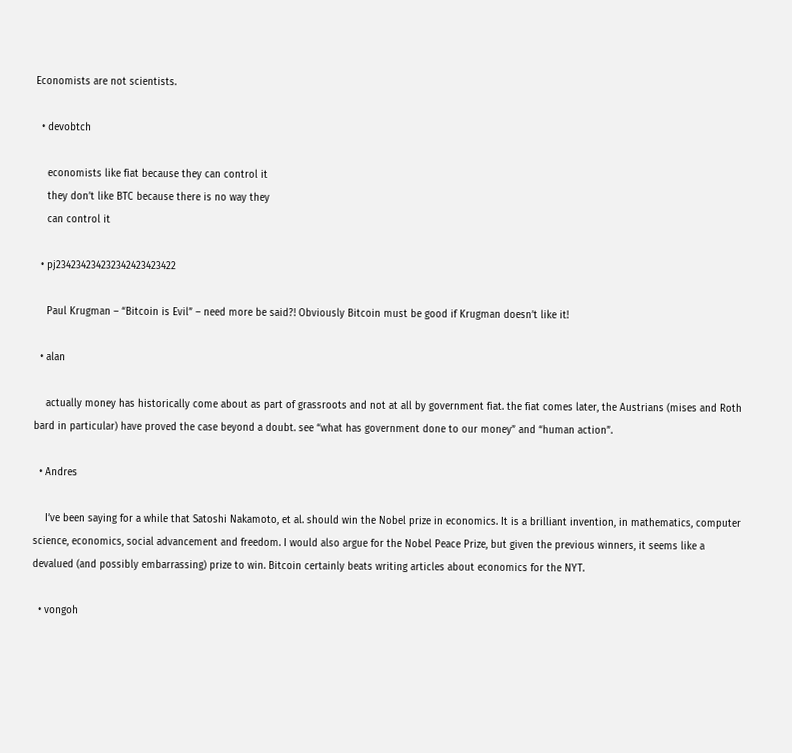Economists are not scientists.

  • devobtch

    economists like fiat because they can control it
    they don’t like BTC because there is no way they
    can control it

  • pj234234234232342423423422

    Paul Krugman – “Bitcoin is Evil” – need more be said?! Obviously Bitcoin must be good if Krugman doesn’t like it!

  • alan

    actually money has historically come about as part of grassroots and not at all by government fiat. the fiat comes later, the Austrians (mises and Roth bard in particular) have proved the case beyond a doubt. see “what has government done to our money” and “human action”.

  • Andres

    I’ve been saying for a while that Satoshi Nakamoto, et al. should win the Nobel prize in economics. It is a brilliant invention, in mathematics, computer science, economics, social advancement and freedom. I would also argue for the Nobel Peace Prize, but given the previous winners, it seems like a devalued (and possibly embarrassing) prize to win. Bitcoin certainly beats writing articles about economics for the NYT.

  • vongoh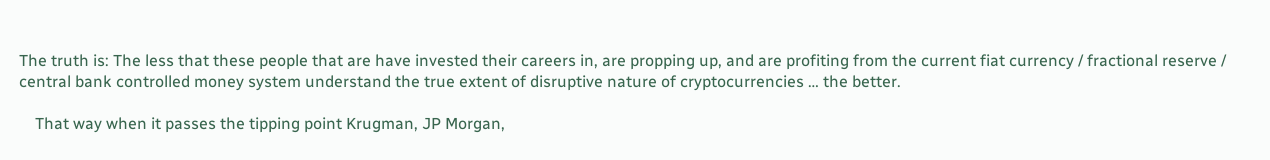The truth is: The less that these people that are have invested their careers in, are propping up, and are profiting from the current fiat currency / fractional reserve / central bank controlled money system understand the true extent of disruptive nature of cryptocurrencies … the better.

    That way when it passes the tipping point Krugman, JP Morgan,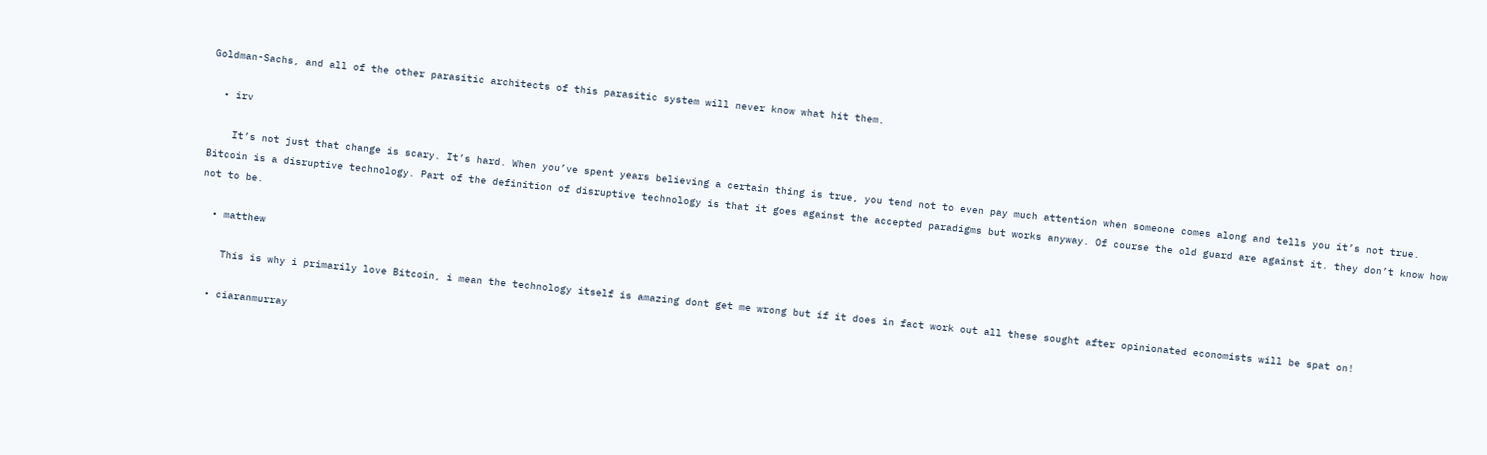Goldman-Sachs, and all of the other parasitic architects of this parasitic system will never know what hit them.

  • irv

    It’s not just that change is scary. It’s hard. When you’ve spent years believing a certain thing is true, you tend not to even pay much attention when someone comes along and tells you it’s not true. Bitcoin is a disruptive technology. Part of the definition of disruptive technology is that it goes against the accepted paradigms but works anyway. Of course the old guard are against it. they don’t know how not to be.

  • matthew

    This is why i primarily love Bitcoin, i mean the technology itself is amazing dont get me wrong but if it does in fact work out all these sought after opinionated economists will be spat on!

  • ciaranmurray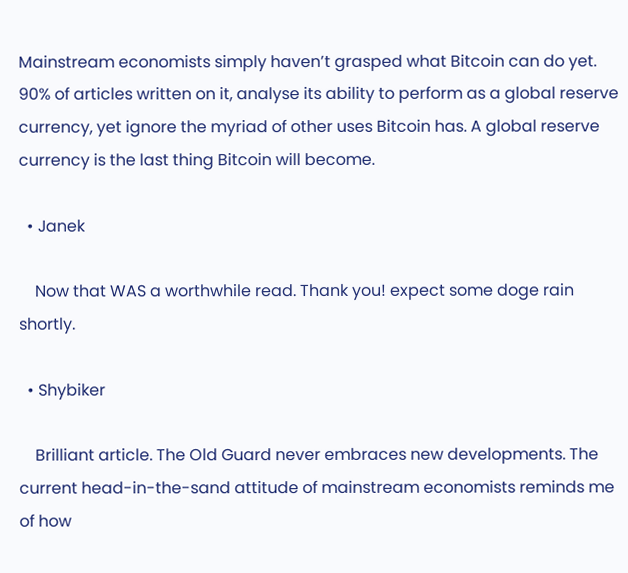Mainstream economists simply haven’t grasped what Bitcoin can do yet. 90% of articles written on it, analyse its ability to perform as a global reserve currency, yet ignore the myriad of other uses Bitcoin has. A global reserve currency is the last thing Bitcoin will become.

  • Janek

    Now that WAS a worthwhile read. Thank you! expect some doge rain shortly.

  • Shybiker

    Brilliant article. The Old Guard never embraces new developments. The current head-in-the-sand attitude of mainstream economists reminds me of how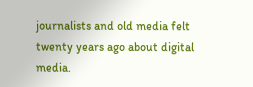journalists and old media felt twenty years ago about digital media.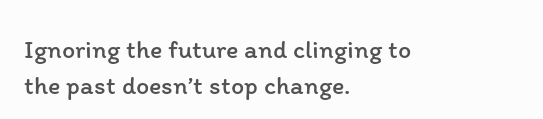Ignoring the future and clinging to the past doesn’t stop change.